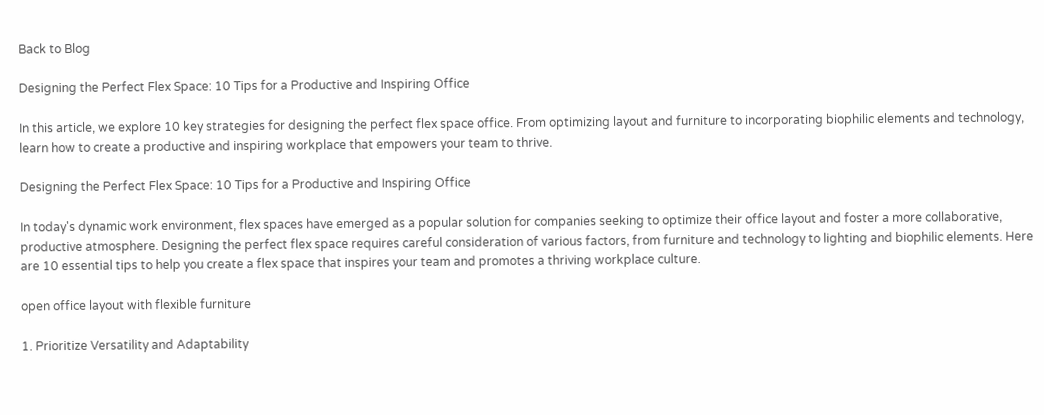Back to Blog

Designing the Perfect Flex Space: 10 Tips for a Productive and Inspiring Office

In this article, we explore 10 key strategies for designing the perfect flex space office. From optimizing layout and furniture to incorporating biophilic elements and technology, learn how to create a productive and inspiring workplace that empowers your team to thrive.

Designing the Perfect Flex Space: 10 Tips for a Productive and Inspiring Office

In today's dynamic work environment, flex spaces have emerged as a popular solution for companies seeking to optimize their office layout and foster a more collaborative, productive atmosphere. Designing the perfect flex space requires careful consideration of various factors, from furniture and technology to lighting and biophilic elements. Here are 10 essential tips to help you create a flex space that inspires your team and promotes a thriving workplace culture.

open office layout with flexible furniture

1. Prioritize Versatility and Adaptability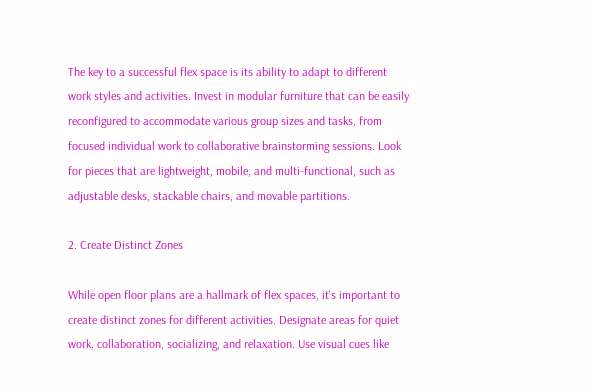The key to a successful flex space is its ability to adapt to different work styles and activities. Invest in modular furniture that can be easily reconfigured to accommodate various group sizes and tasks, from focused individual work to collaborative brainstorming sessions. Look for pieces that are lightweight, mobile, and multi-functional, such as adjustable desks, stackable chairs, and movable partitions.

2. Create Distinct Zones

While open floor plans are a hallmark of flex spaces, it's important to create distinct zones for different activities. Designate areas for quiet work, collaboration, socializing, and relaxation. Use visual cues like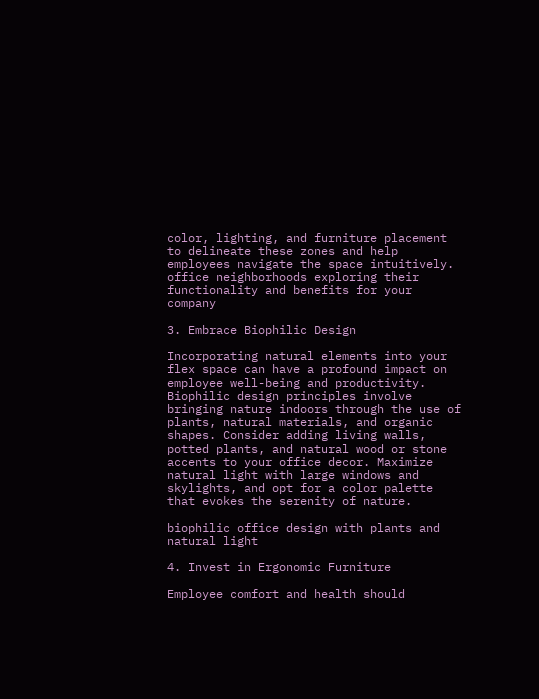color, lighting, and furniture placement to delineate these zones and help employees navigate the space intuitively. office neighborhoods exploring their functionality and benefits for your company

3. Embrace Biophilic Design

Incorporating natural elements into your flex space can have a profound impact on employee well-being and productivity. Biophilic design principles involve bringing nature indoors through the use of plants, natural materials, and organic shapes. Consider adding living walls, potted plants, and natural wood or stone accents to your office decor. Maximize natural light with large windows and skylights, and opt for a color palette that evokes the serenity of nature.

biophilic office design with plants and natural light

4. Invest in Ergonomic Furniture

Employee comfort and health should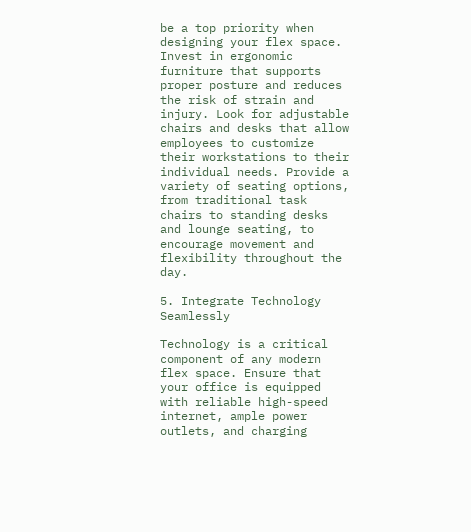be a top priority when designing your flex space. Invest in ergonomic furniture that supports proper posture and reduces the risk of strain and injury. Look for adjustable chairs and desks that allow employees to customize their workstations to their individual needs. Provide a variety of seating options, from traditional task chairs to standing desks and lounge seating, to encourage movement and flexibility throughout the day.

5. Integrate Technology Seamlessly

Technology is a critical component of any modern flex space. Ensure that your office is equipped with reliable high-speed internet, ample power outlets, and charging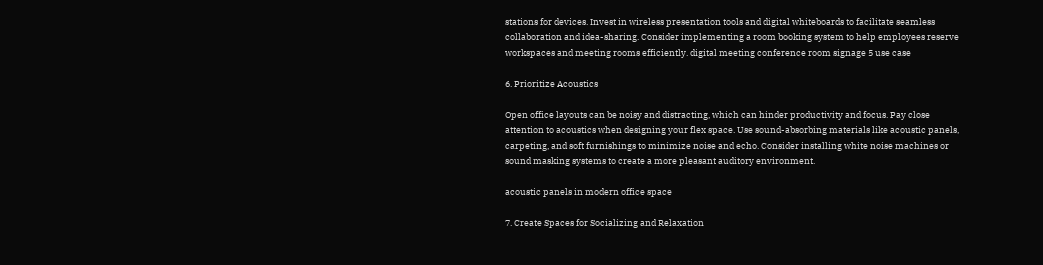stations for devices. Invest in wireless presentation tools and digital whiteboards to facilitate seamless collaboration and idea-sharing. Consider implementing a room booking system to help employees reserve workspaces and meeting rooms efficiently. digital meeting conference room signage 5 use case

6. Prioritize Acoustics

Open office layouts can be noisy and distracting, which can hinder productivity and focus. Pay close attention to acoustics when designing your flex space. Use sound-absorbing materials like acoustic panels, carpeting, and soft furnishings to minimize noise and echo. Consider installing white noise machines or sound masking systems to create a more pleasant auditory environment.

acoustic panels in modern office space

7. Create Spaces for Socializing and Relaxation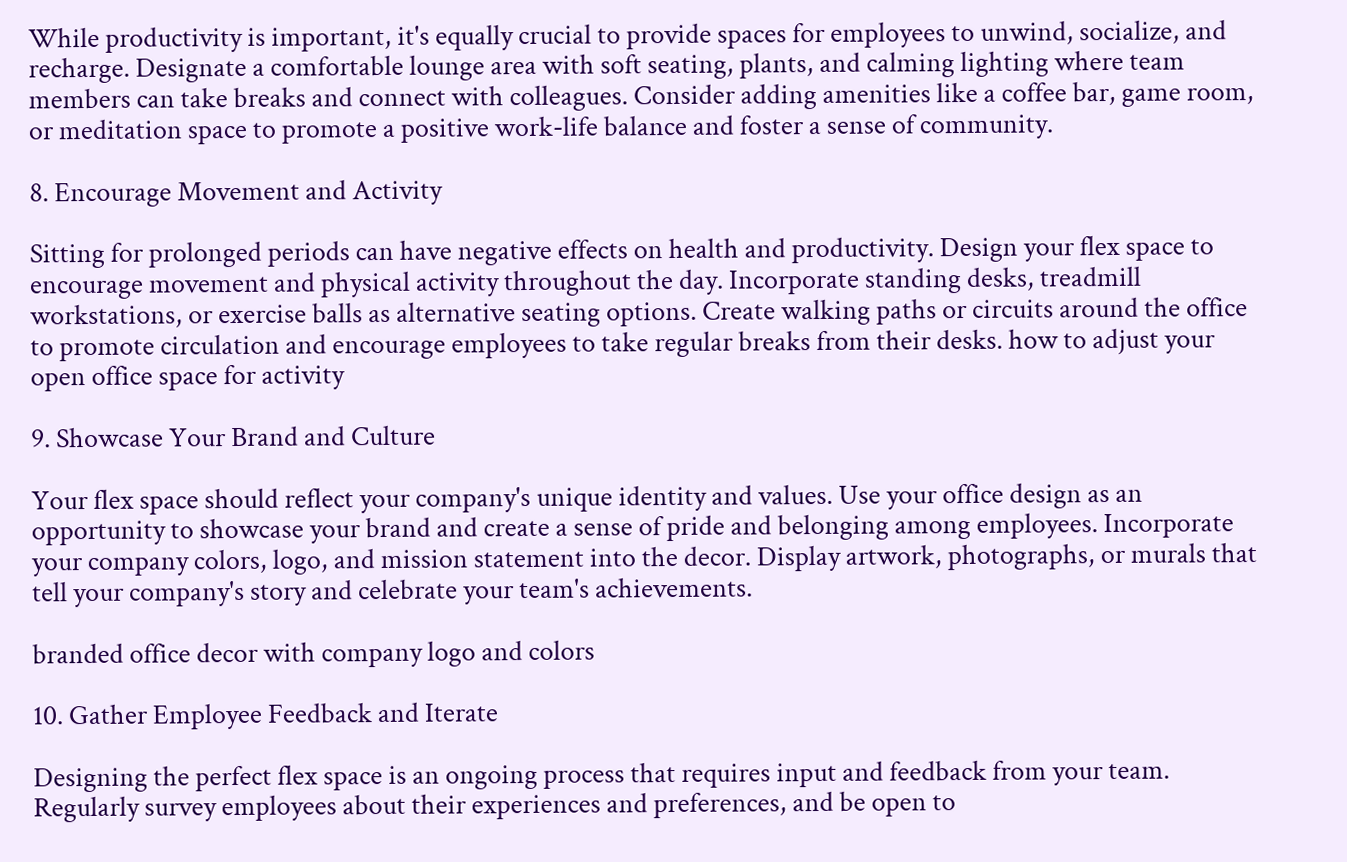While productivity is important, it's equally crucial to provide spaces for employees to unwind, socialize, and recharge. Designate a comfortable lounge area with soft seating, plants, and calming lighting where team members can take breaks and connect with colleagues. Consider adding amenities like a coffee bar, game room, or meditation space to promote a positive work-life balance and foster a sense of community.

8. Encourage Movement and Activity

Sitting for prolonged periods can have negative effects on health and productivity. Design your flex space to encourage movement and physical activity throughout the day. Incorporate standing desks, treadmill workstations, or exercise balls as alternative seating options. Create walking paths or circuits around the office to promote circulation and encourage employees to take regular breaks from their desks. how to adjust your open office space for activity

9. Showcase Your Brand and Culture

Your flex space should reflect your company's unique identity and values. Use your office design as an opportunity to showcase your brand and create a sense of pride and belonging among employees. Incorporate your company colors, logo, and mission statement into the decor. Display artwork, photographs, or murals that tell your company's story and celebrate your team's achievements.

branded office decor with company logo and colors

10. Gather Employee Feedback and Iterate

Designing the perfect flex space is an ongoing process that requires input and feedback from your team. Regularly survey employees about their experiences and preferences, and be open to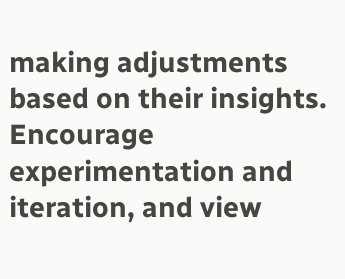making adjustments based on their insights. Encourage experimentation and iteration, and view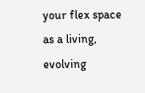your flex space as a living, evolving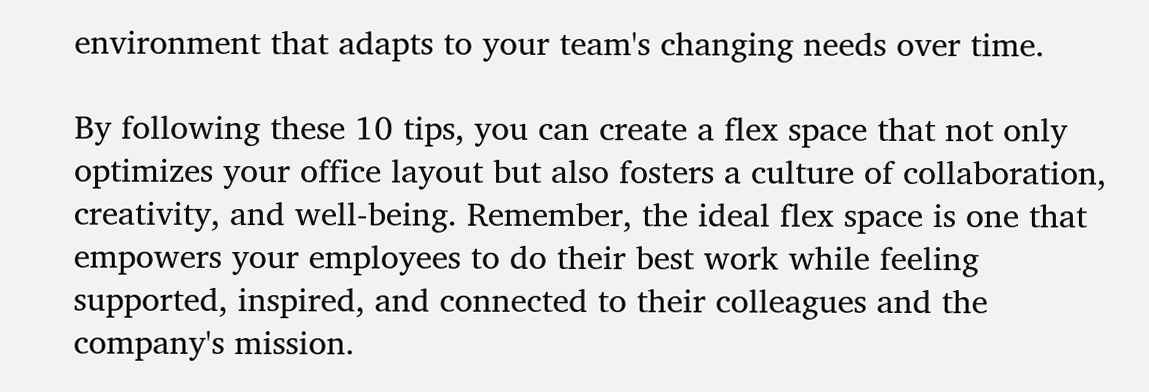environment that adapts to your team's changing needs over time.

By following these 10 tips, you can create a flex space that not only optimizes your office layout but also fosters a culture of collaboration, creativity, and well-being. Remember, the ideal flex space is one that empowers your employees to do their best work while feeling supported, inspired, and connected to their colleagues and the company's mission.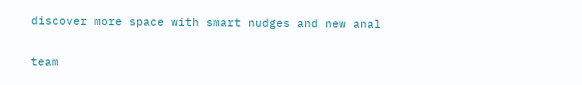discover more space with smart nudges and new anal

team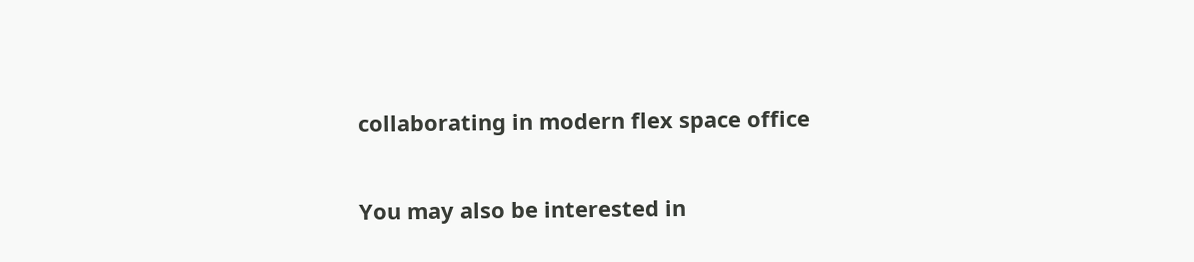collaborating in modern flex space office

You may also be interested in